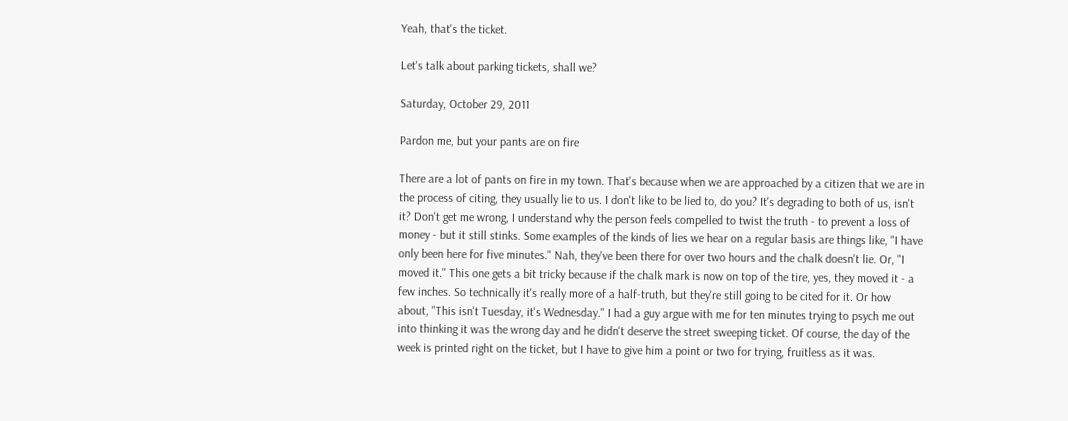Yeah, that's the ticket.

Let's talk about parking tickets, shall we?

Saturday, October 29, 2011

Pardon me, but your pants are on fire

There are a lot of pants on fire in my town. That's because when we are approached by a citizen that we are in the process of citing, they usually lie to us. I don't like to be lied to, do you? It's degrading to both of us, isn't it? Don't get me wrong, I understand why the person feels compelled to twist the truth - to prevent a loss of money - but it still stinks. Some examples of the kinds of lies we hear on a regular basis are things like, "I have only been here for five minutes." Nah, they've been there for over two hours and the chalk doesn't lie. Or, "I moved it." This one gets a bit tricky because if the chalk mark is now on top of the tire, yes, they moved it - a few inches. So technically it's really more of a half-truth, but they're still going to be cited for it. Or how about, "This isn't Tuesday, it's Wednesday." I had a guy argue with me for ten minutes trying to psych me out into thinking it was the wrong day and he didn't deserve the street sweeping ticket. Of course, the day of the week is printed right on the ticket, but I have to give him a point or two for trying, fruitless as it was.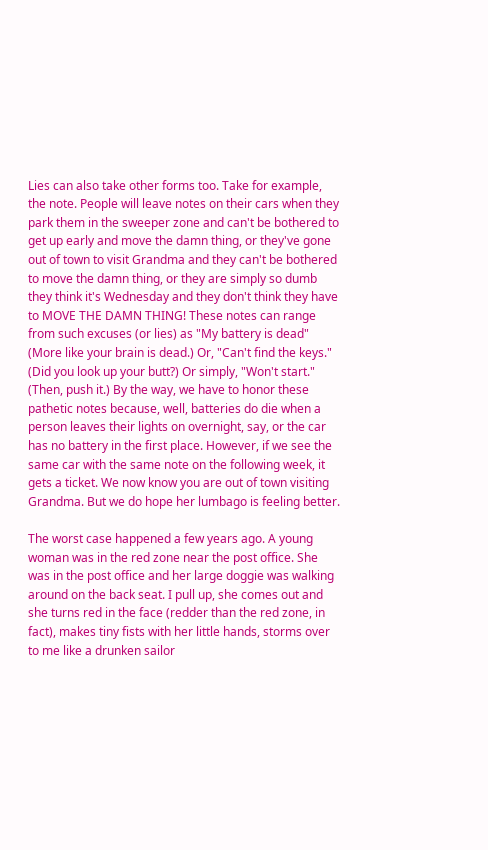Lies can also take other forms too. Take for example, the note. People will leave notes on their cars when they park them in the sweeper zone and can't be bothered to get up early and move the damn thing, or they've gone out of town to visit Grandma and they can't be bothered to move the damn thing, or they are simply so dumb they think it's Wednesday and they don't think they have to MOVE THE DAMN THING! These notes can range from such excuses (or lies) as "My battery is dead" (More like your brain is dead.) Or, "Can't find the keys." (Did you look up your butt?) Or simply, "Won't start." (Then, push it.) By the way, we have to honor these pathetic notes because, well, batteries do die when a person leaves their lights on overnight, say, or the car has no battery in the first place. However, if we see the same car with the same note on the following week, it gets a ticket. We now know you are out of town visiting Grandma. But we do hope her lumbago is feeling better.

The worst case happened a few years ago. A young woman was in the red zone near the post office. She was in the post office and her large doggie was walking around on the back seat. I pull up, she comes out and she turns red in the face (redder than the red zone, in fact), makes tiny fists with her little hands, storms over to me like a drunken sailor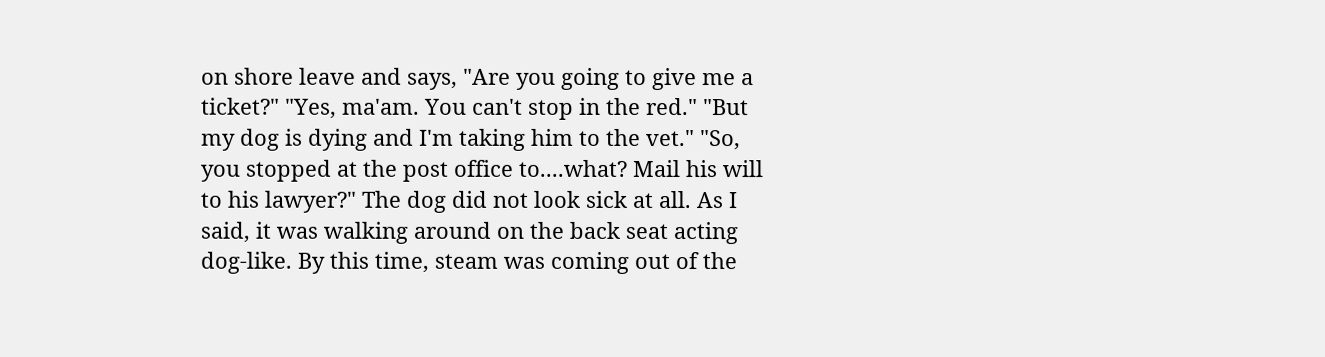on shore leave and says, "Are you going to give me a ticket?" "Yes, ma'am. You can't stop in the red." "But my dog is dying and I'm taking him to the vet." "So, you stopped at the post office to....what? Mail his will to his lawyer?" The dog did not look sick at all. As I said, it was walking around on the back seat acting dog-like. By this time, steam was coming out of the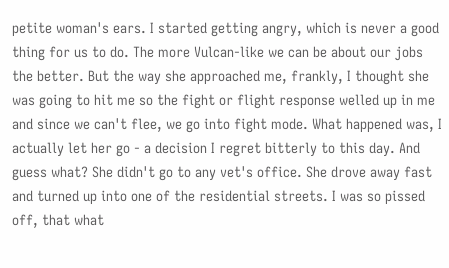petite woman's ears. I started getting angry, which is never a good thing for us to do. The more Vulcan-like we can be about our jobs the better. But the way she approached me, frankly, I thought she was going to hit me so the fight or flight response welled up in me and since we can't flee, we go into fight mode. What happened was, I actually let her go - a decision I regret bitterly to this day. And guess what? She didn't go to any vet's office. She drove away fast and turned up into one of the residential streets. I was so pissed off, that what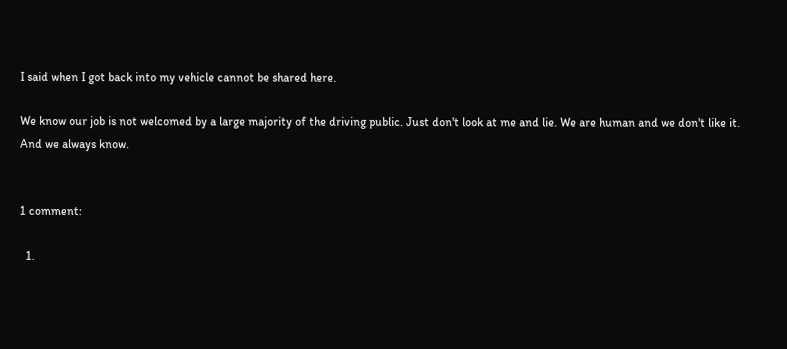I said when I got back into my vehicle cannot be shared here.

We know our job is not welcomed by a large majority of the driving public. Just don't look at me and lie. We are human and we don't like it. And we always know.


1 comment:

  1.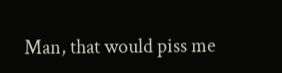Man, that would piss me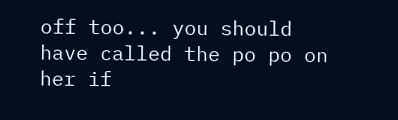off too... you should have called the po po on her if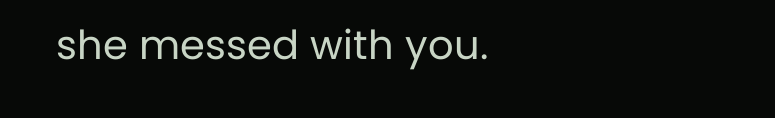she messed with you.